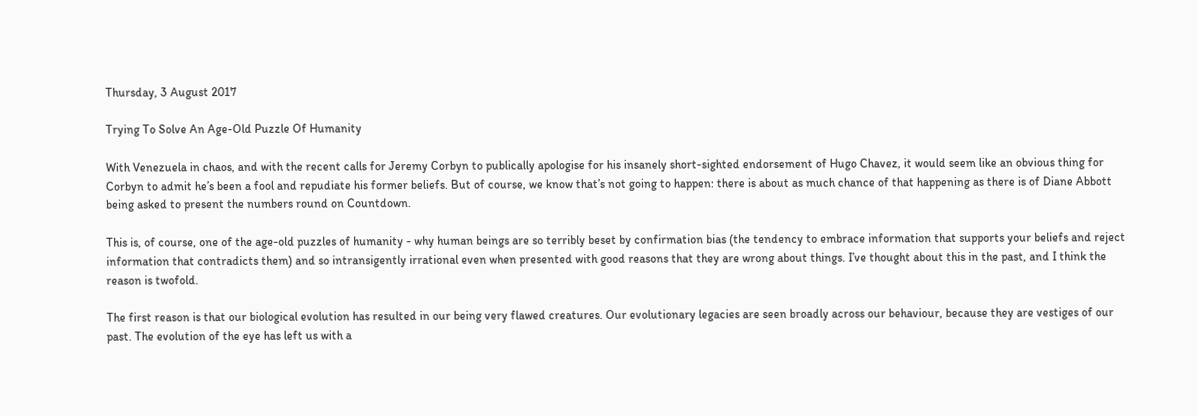Thursday, 3 August 2017

Trying To Solve An Age-Old Puzzle Of Humanity

With Venezuela in chaos, and with the recent calls for Jeremy Corbyn to publically apologise for his insanely short-sighted endorsement of Hugo Chavez, it would seem like an obvious thing for Corbyn to admit he’s been a fool and repudiate his former beliefs. But of course, we know that’s not going to happen: there is about as much chance of that happening as there is of Diane Abbott being asked to present the numbers round on Countdown.

This is, of course, one of the age-old puzzles of humanity - why human beings are so terribly beset by confirmation bias (the tendency to embrace information that supports your beliefs and reject information that contradicts them) and so intransigently irrational even when presented with good reasons that they are wrong about things. I’ve thought about this in the past, and I think the reason is twofold.

The first reason is that our biological evolution has resulted in our being very flawed creatures. Our evolutionary legacies are seen broadly across our behaviour, because they are vestiges of our past. The evolution of the eye has left us with a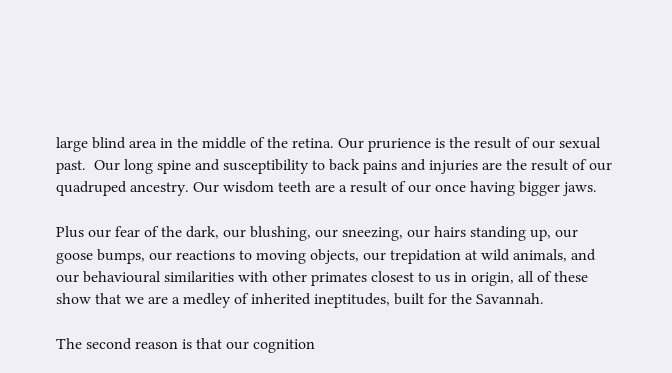large blind area in the middle of the retina. Our prurience is the result of our sexual past.  Our long spine and susceptibility to back pains and injuries are the result of our quadruped ancestry. Our wisdom teeth are a result of our once having bigger jaws.

Plus our fear of the dark, our blushing, our sneezing, our hairs standing up, our goose bumps, our reactions to moving objects, our trepidation at wild animals, and our behavioural similarities with other primates closest to us in origin, all of these show that we are a medley of inherited ineptitudes, built for the Savannah.

The second reason is that our cognition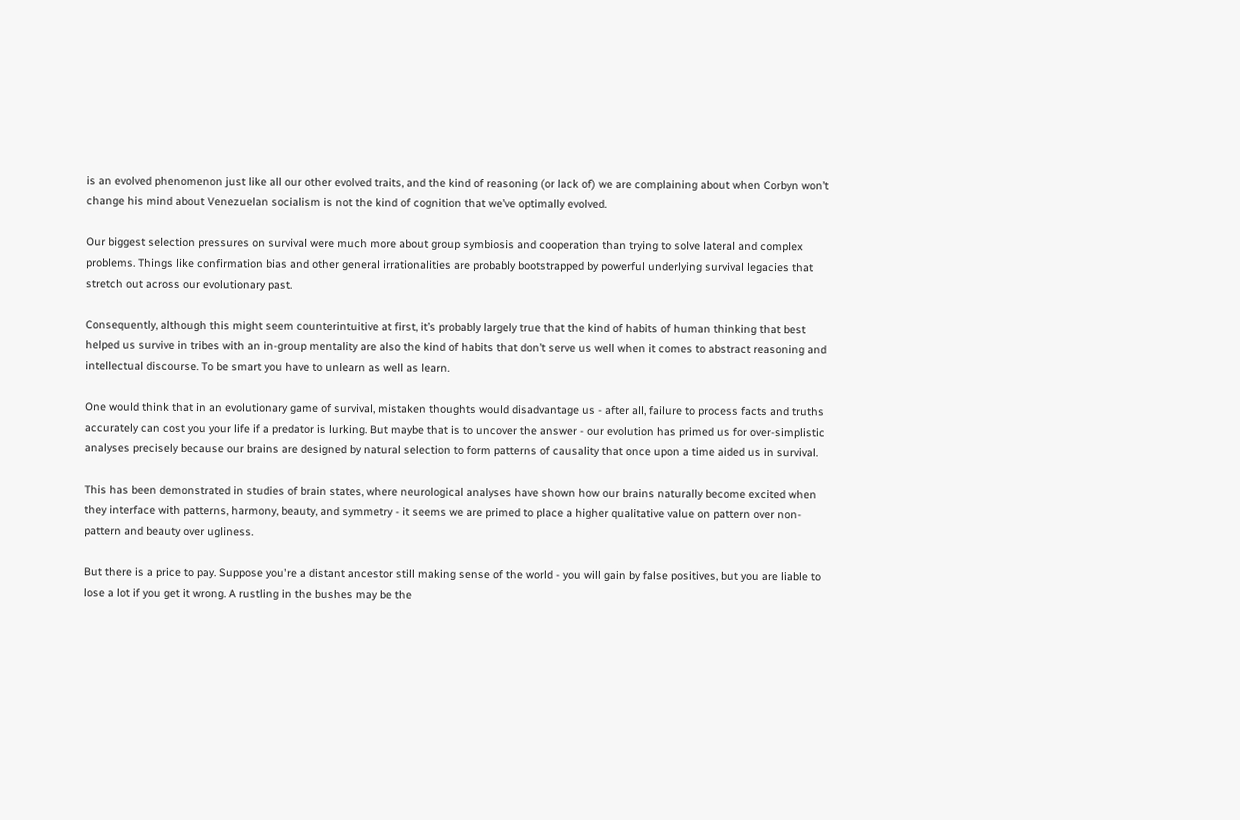is an evolved phenomenon just like all our other evolved traits, and the kind of reasoning (or lack of) we are complaining about when Corbyn won’t change his mind about Venezuelan socialism is not the kind of cognition that we’ve optimally evolved.

Our biggest selection pressures on survival were much more about group symbiosis and cooperation than trying to solve lateral and complex problems. Things like confirmation bias and other general irrationalities are probably bootstrapped by powerful underlying survival legacies that stretch out across our evolutionary past.

Consequently, although this might seem counterintuitive at first, it’s probably largely true that the kind of habits of human thinking that best helped us survive in tribes with an in-group mentality are also the kind of habits that don’t serve us well when it comes to abstract reasoning and intellectual discourse. To be smart you have to unlearn as well as learn.

One would think that in an evolutionary game of survival, mistaken thoughts would disadvantage us - after all, failure to process facts and truths accurately can cost you your life if a predator is lurking. But maybe that is to uncover the answer - our evolution has primed us for over-simplistic analyses precisely because our brains are designed by natural selection to form patterns of causality that once upon a time aided us in survival.

This has been demonstrated in studies of brain states, where neurological analyses have shown how our brains naturally become excited when they interface with patterns, harmony, beauty, and symmetry - it seems we are primed to place a higher qualitative value on pattern over non-pattern and beauty over ugliness.

But there is a price to pay. Suppose you're a distant ancestor still making sense of the world - you will gain by false positives, but you are liable to lose a lot if you get it wrong. A rustling in the bushes may be the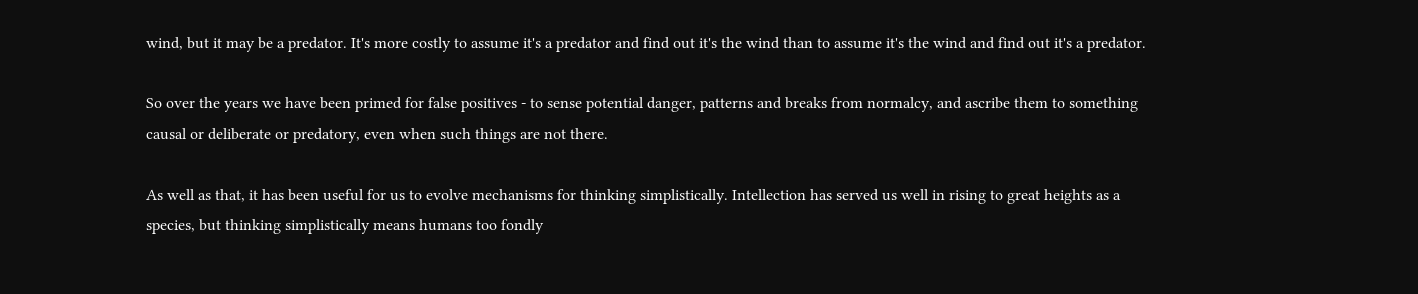wind, but it may be a predator. It's more costly to assume it's a predator and find out it's the wind than to assume it's the wind and find out it's a predator.

So over the years we have been primed for false positives - to sense potential danger, patterns and breaks from normalcy, and ascribe them to something causal or deliberate or predatory, even when such things are not there.

As well as that, it has been useful for us to evolve mechanisms for thinking simplistically. Intellection has served us well in rising to great heights as a species, but thinking simplistically means humans too fondly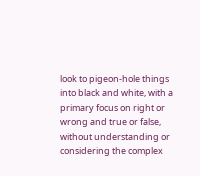look to pigeon-hole things into black and white, with a primary focus on right or wrong and true or false, without understanding or considering the complex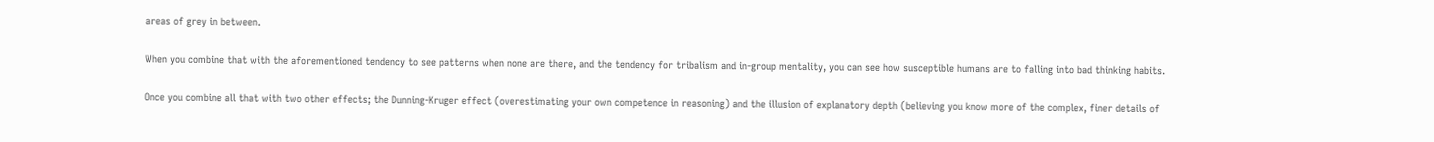areas of grey in between.

When you combine that with the aforementioned tendency to see patterns when none are there, and the tendency for tribalism and in-group mentality, you can see how susceptible humans are to falling into bad thinking habits.

Once you combine all that with two other effects; the Dunning-Kruger effect (overestimating your own competence in reasoning) and the illusion of explanatory depth (believing you know more of the complex, finer details of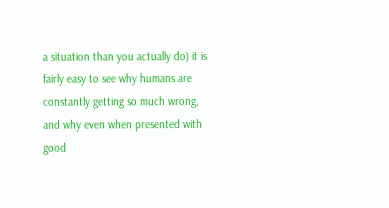a situation than you actually do) it is fairly easy to see why humans are constantly getting so much wrong, and why even when presented with good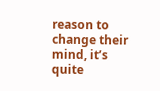reason to change their mind, it’s quite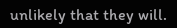unlikely that they will.